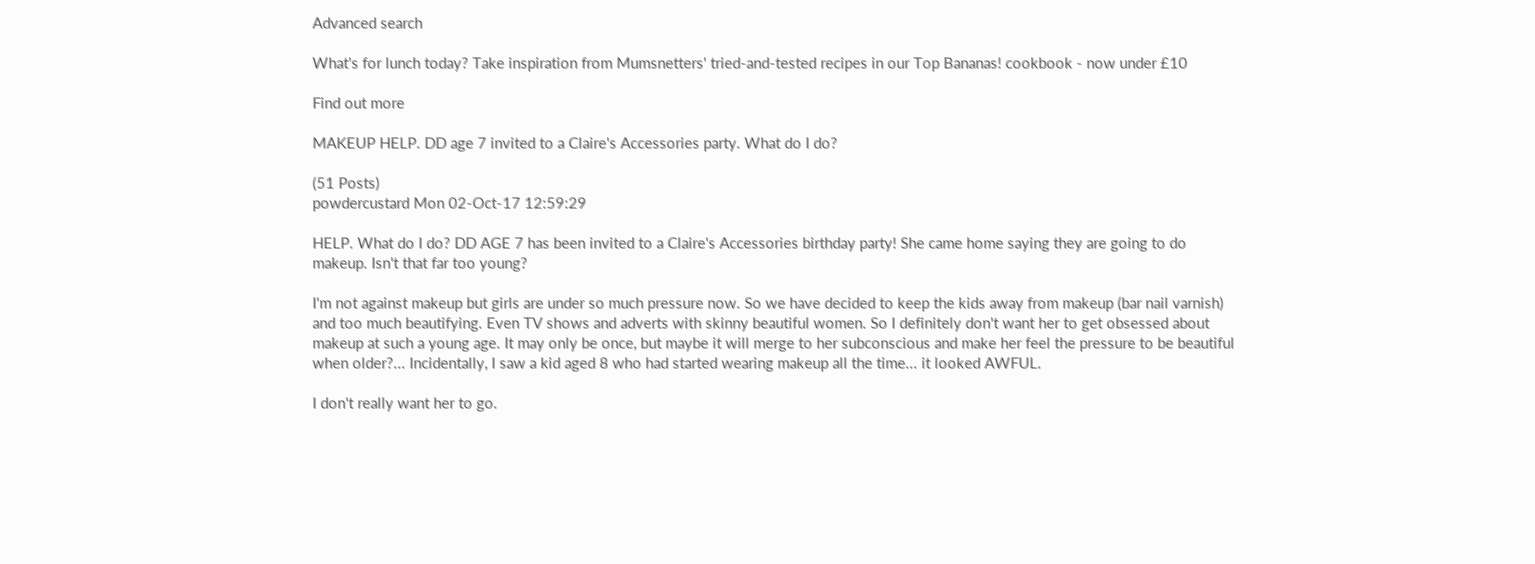Advanced search

What's for lunch today? Take inspiration from Mumsnetters' tried-and-tested recipes in our Top Bananas! cookbook - now under £10

Find out more

MAKEUP HELP. DD age 7 invited to a Claire's Accessories party. What do I do?

(51 Posts)
powdercustard Mon 02-Oct-17 12:59:29

HELP. What do I do? DD AGE 7 has been invited to a Claire's Accessories birthday party! She came home saying they are going to do makeup. Isn't that far too young?

I'm not against makeup but girls are under so much pressure now. So we have decided to keep the kids away from makeup (bar nail varnish) and too much beautifying. Even TV shows and adverts with skinny beautiful women. So I definitely don't want her to get obsessed about makeup at such a young age. It may only be once, but maybe it will merge to her subconscious and make her feel the pressure to be beautiful when older?... Incidentally, I saw a kid aged 8 who had started wearing makeup all the time... it looked AWFUL.

I don't really want her to go.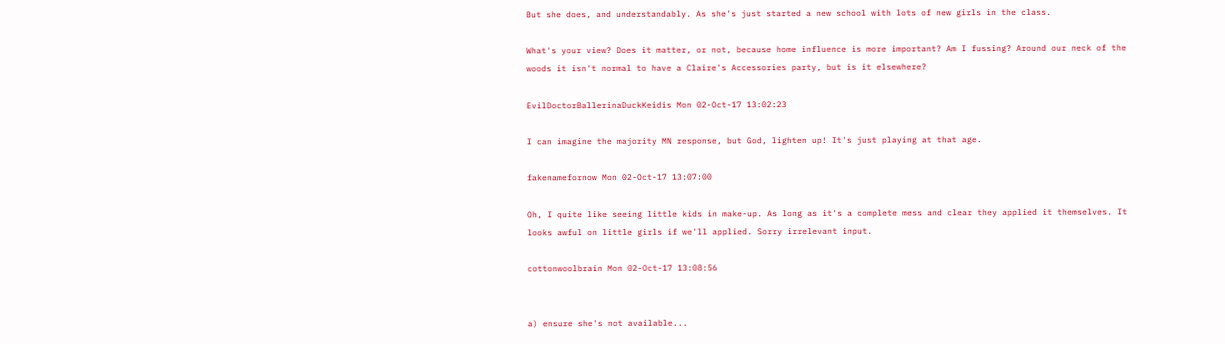But she does, and understandably. As she's just started a new school with lots of new girls in the class.

What's your view? Does it matter, or not, because home influence is more important? Am I fussing? Around our neck of the woods it isn't normal to have a Claire's Accessories party, but is it elsewhere?

EvilDoctorBallerinaDuckKeidis Mon 02-Oct-17 13:02:23

I can imagine the majority MN response, but God, lighten up! It's just playing at that age.

fakenamefornow Mon 02-Oct-17 13:07:00

Oh, I quite like seeing little kids in make-up. As long as it's a complete mess and clear they applied it themselves. It looks awful on little girls if we'll applied. Sorry irrelevant input.

cottonwoolbrain Mon 02-Oct-17 13:08:56


a) ensure she's not available...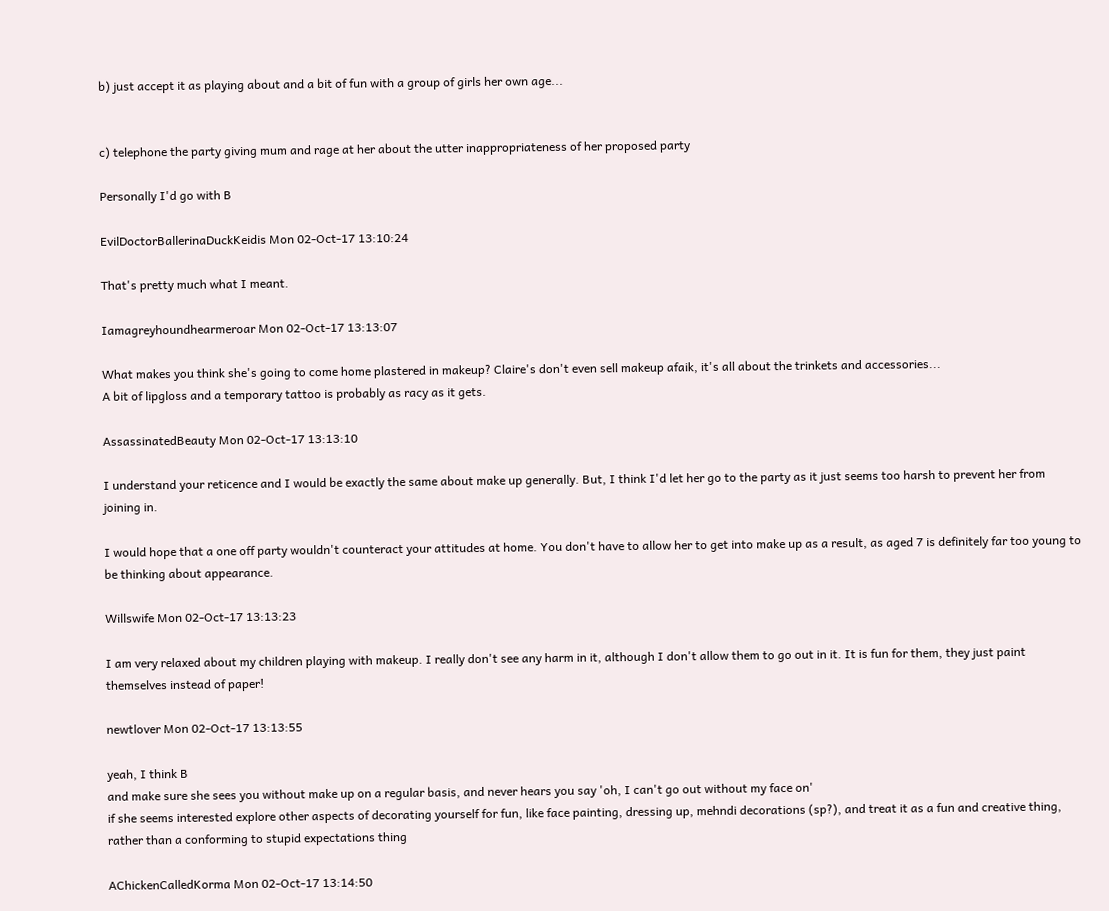b) just accept it as playing about and a bit of fun with a group of girls her own age...


c) telephone the party giving mum and rage at her about the utter inappropriateness of her proposed party

Personally I'd go with B

EvilDoctorBallerinaDuckKeidis Mon 02-Oct-17 13:10:24

That's pretty much what I meant.

Iamagreyhoundhearmeroar Mon 02-Oct-17 13:13:07

What makes you think she's going to come home plastered in makeup? Claire's don't even sell makeup afaik, it's all about the trinkets and accessories...
A bit of lipgloss and a temporary tattoo is probably as racy as it gets.

AssassinatedBeauty Mon 02-Oct-17 13:13:10

I understand your reticence and I would be exactly the same about make up generally. But, I think I'd let her go to the party as it just seems too harsh to prevent her from joining in.

I would hope that a one off party wouldn't counteract your attitudes at home. You don't have to allow her to get into make up as a result, as aged 7 is definitely far too young to be thinking about appearance.

Willswife Mon 02-Oct-17 13:13:23

I am very relaxed about my children playing with makeup. I really don't see any harm in it, although I don't allow them to go out in it. It is fun for them, they just paint themselves instead of paper!

newtlover Mon 02-Oct-17 13:13:55

yeah, I think B
and make sure she sees you without make up on a regular basis, and never hears you say 'oh, I can't go out without my face on'
if she seems interested explore other aspects of decorating yourself for fun, like face painting, dressing up, mehndi decorations (sp?), and treat it as a fun and creative thing, rather than a conforming to stupid expectations thing

AChickenCalledKorma Mon 02-Oct-17 13:14:50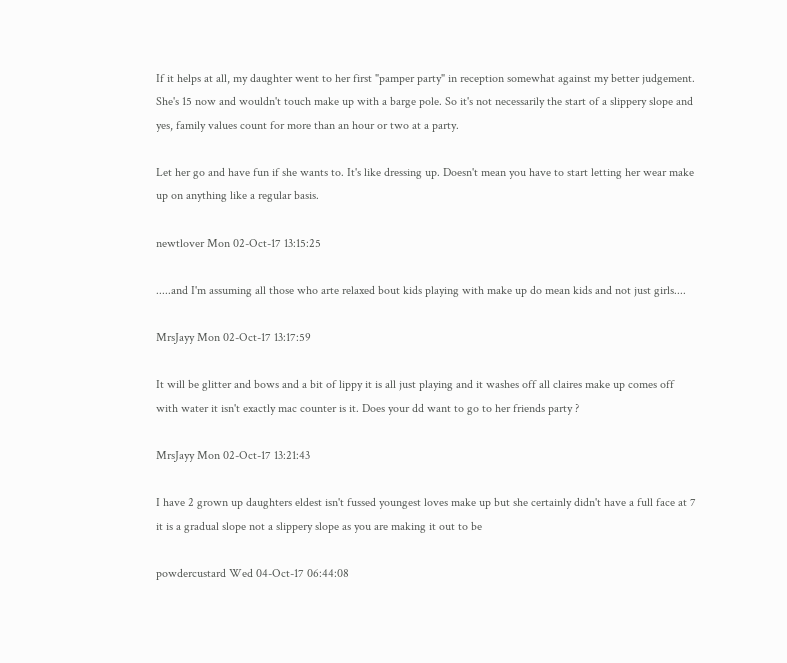If it helps at all, my daughter went to her first "pamper party" in reception somewhat against my better judgement. She's 15 now and wouldn't touch make up with a barge pole. So it's not necessarily the start of a slippery slope and yes, family values count for more than an hour or two at a party.

Let her go and have fun if she wants to. It's like dressing up. Doesn't mean you have to start letting her wear make up on anything like a regular basis.

newtlover Mon 02-Oct-17 13:15:25

.....and I'm assuming all those who arte relaxed bout kids playing with make up do mean kids and not just girls....

MrsJayy Mon 02-Oct-17 13:17:59

It will be glitter and bows and a bit of lippy it is all just playing and it washes off all claires make up comes off with water it isn't exactly mac counter is it. Does your dd want to go to her friends party ?

MrsJayy Mon 02-Oct-17 13:21:43

I have 2 grown up daughters eldest isn't fussed youngest loves make up but she certainly didn't have a full face at 7 it is a gradual slope not a slippery slope as you are making it out to be

powdercustard Wed 04-Oct-17 06:44:08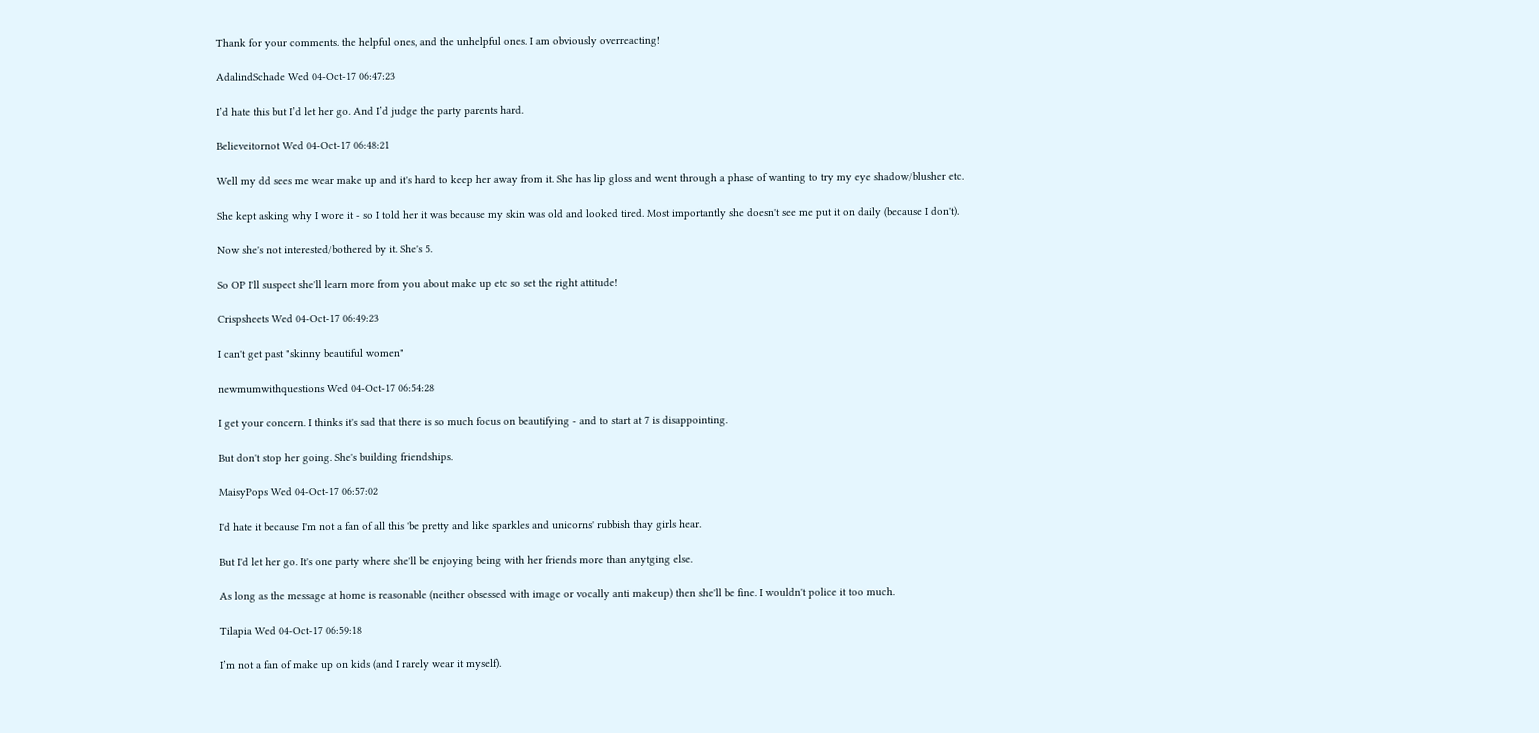Thank for your comments. the helpful ones, and the unhelpful ones. I am obviously overreacting!

AdalindSchade Wed 04-Oct-17 06:47:23

I’d hate this but I’d let her go. And I’d judge the party parents hard.

Believeitornot Wed 04-Oct-17 06:48:21

Well my dd sees me wear make up and it's hard to keep her away from it. She has lip gloss and went through a phase of wanting to try my eye shadow/blusher etc.

She kept asking why I wore it - so I told her it was because my skin was old and looked tired. Most importantly she doesn't see me put it on daily (because I don't).

Now she's not interested/bothered by it. She's 5.

So OP I'll suspect she'll learn more from you about make up etc so set the right attitude!

Crispsheets Wed 04-Oct-17 06:49:23

I can't get past "skinny beautiful women"

newmumwithquestions Wed 04-Oct-17 06:54:28

I get your concern. I thinks it's sad that there is so much focus on beautifying - and to start at 7 is disappointing.

But don't stop her going. She's building friendships.

MaisyPops Wed 04-Oct-17 06:57:02

I'd hate it because I'm not a fan of all this 'be pretty and like sparkles and unicorns' rubbish thay girls hear.

But I'd let her go. It's one party where she'll be enjoying being with her friends more than anytging else.

As long as the message at home is reasonable (neither obsessed with image or vocally anti makeup) then she'll be fine. I wouldn't police it too much.

Tilapia Wed 04-Oct-17 06:59:18

I’m not a fan of make up on kids (and I rarely wear it myself).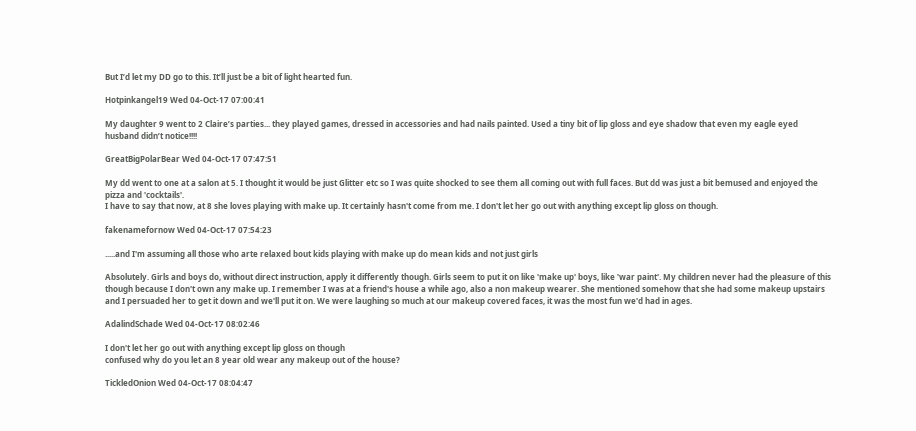But I’d let my DD go to this. It’ll just be a bit of light hearted fun.

Hotpinkangel19 Wed 04-Oct-17 07:00:41

My daughter 9 went to 2 Claire’s parties... they played games, dressed in accessories and had nails painted. Used a tiny bit of lip gloss and eye shadow that even my eagle eyed husband didn’t notice!!!!

GreatBigPolarBear Wed 04-Oct-17 07:47:51

My dd went to one at a salon at 5. I thought it would be just Glitter etc so I was quite shocked to see them all coming out with full faces. But dd was just a bit bemused and enjoyed the pizza and 'cocktails'.
I have to say that now, at 8 she loves playing with make up. It certainly hasn't come from me. I don't let her go out with anything except lip gloss on though.

fakenamefornow Wed 04-Oct-17 07:54:23

.....and I'm assuming all those who arte relaxed bout kids playing with make up do mean kids and not just girls

Absolutely. Girls and boys do, without direct instruction, apply it differently though. Girls seem to put it on like 'make up' boys, like 'war paint'. My children never had the pleasure of this though because I don't own any make up. I remember I was at a friend's house a while ago, also a non makeup wearer. She mentioned somehow that she had some makeup upstairs and I persuaded her to get it down and we'll put it on. We were laughing so much at our makeup covered faces, it was the most fun we'd had in ages.

AdalindSchade Wed 04-Oct-17 08:02:46

I don't let her go out with anything except lip gloss on though
confused why do you let an 8 year old wear any makeup out of the house?

TickledOnion Wed 04-Oct-17 08:04:47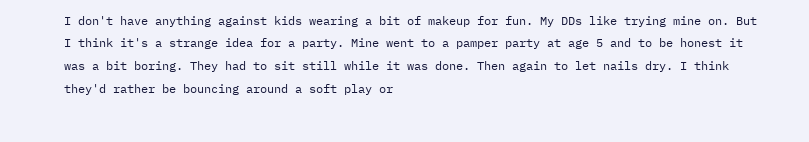I don't have anything against kids wearing a bit of makeup for fun. My DDs like trying mine on. But I think it's a strange idea for a party. Mine went to a pamper party at age 5 and to be honest it was a bit boring. They had to sit still while it was done. Then again to let nails dry. I think they'd rather be bouncing around a soft play or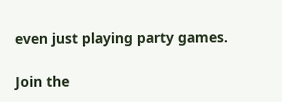even just playing party games.

Join the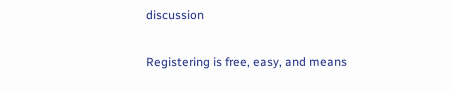discussion

Registering is free, easy, and means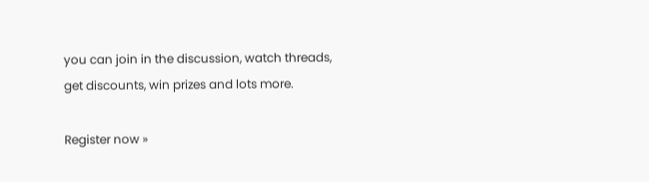you can join in the discussion, watch threads, get discounts, win prizes and lots more.

Register now »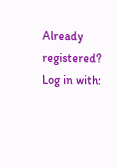Already registered? Log in with: